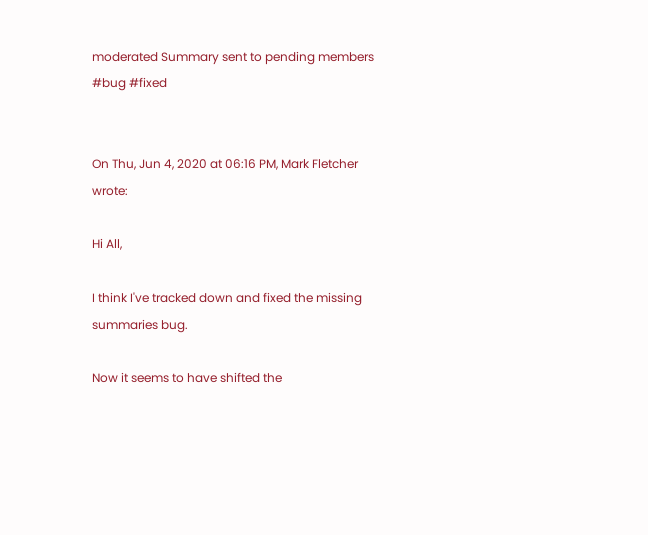moderated Summary sent to pending members #bug #fixed


On Thu, Jun 4, 2020 at 06:16 PM, Mark Fletcher wrote:

Hi All,

I think I've tracked down and fixed the missing summaries bug.

Now it seems to have shifted the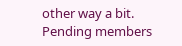other way a bit.  Pending members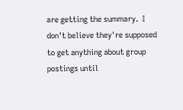are getting the summary.  I don't believe they're supposed to get anything about group postings until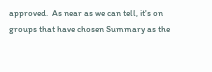approved.  As near as we can tell, it's on groups that have chosen Summary as the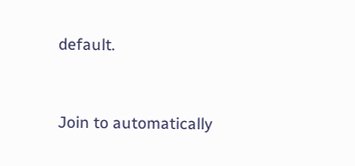default.


Join to automatically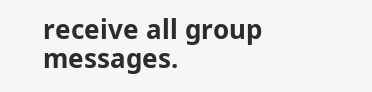receive all group messages.